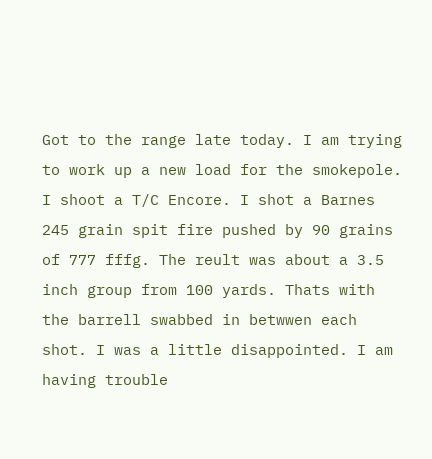Got to the range late today. I am trying to work up a new load for the smokepole. I shoot a T/C Encore. I shot a Barnes 245 grain spit fire pushed by 90 grains of 777 fffg. The reult was about a 3.5 inch group from 100 yards. Thats with the barrell swabbed in betwwen each shot. I was a little disappointed. I am having trouble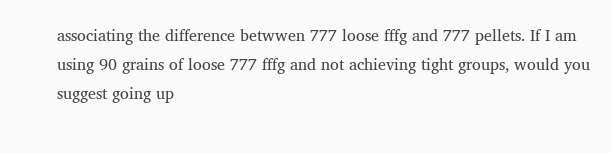associating the difference betwwen 777 loose fffg and 777 pellets. If I am using 90 grains of loose 777 fffg and not achieving tight groups, would you suggest going up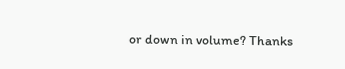or down in volume? Thanks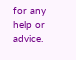for any help or advice.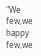"We few,we happy few,we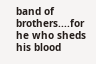band of brothers....for he who sheds his blood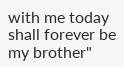with me today shall forever be my brother"